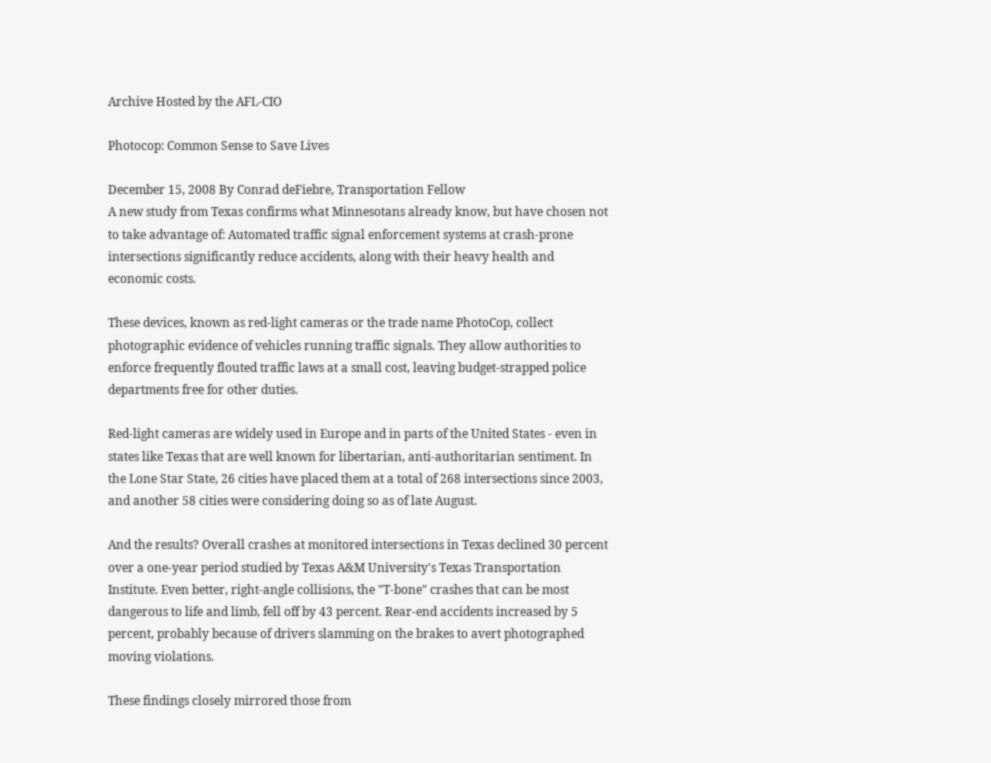Archive Hosted by the AFL-CIO

Photocop: Common Sense to Save Lives

December 15, 2008 By Conrad deFiebre, Transportation Fellow
A new study from Texas confirms what Minnesotans already know, but have chosen not to take advantage of: Automated traffic signal enforcement systems at crash-prone intersections significantly reduce accidents, along with their heavy health and economic costs.

These devices, known as red-light cameras or the trade name PhotoCop, collect photographic evidence of vehicles running traffic signals. They allow authorities to enforce frequently flouted traffic laws at a small cost, leaving budget-strapped police departments free for other duties.

Red-light cameras are widely used in Europe and in parts of the United States - even in states like Texas that are well known for libertarian, anti-authoritarian sentiment. In the Lone Star State, 26 cities have placed them at a total of 268 intersections since 2003, and another 58 cities were considering doing so as of late August.

And the results? Overall crashes at monitored intersections in Texas declined 30 percent over a one-year period studied by Texas A&M University's Texas Transportation Institute. Even better, right-angle collisions, the "T-bone" crashes that can be most dangerous to life and limb, fell off by 43 percent. Rear-end accidents increased by 5 percent, probably because of drivers slamming on the brakes to avert photographed moving violations.

These findings closely mirrored those from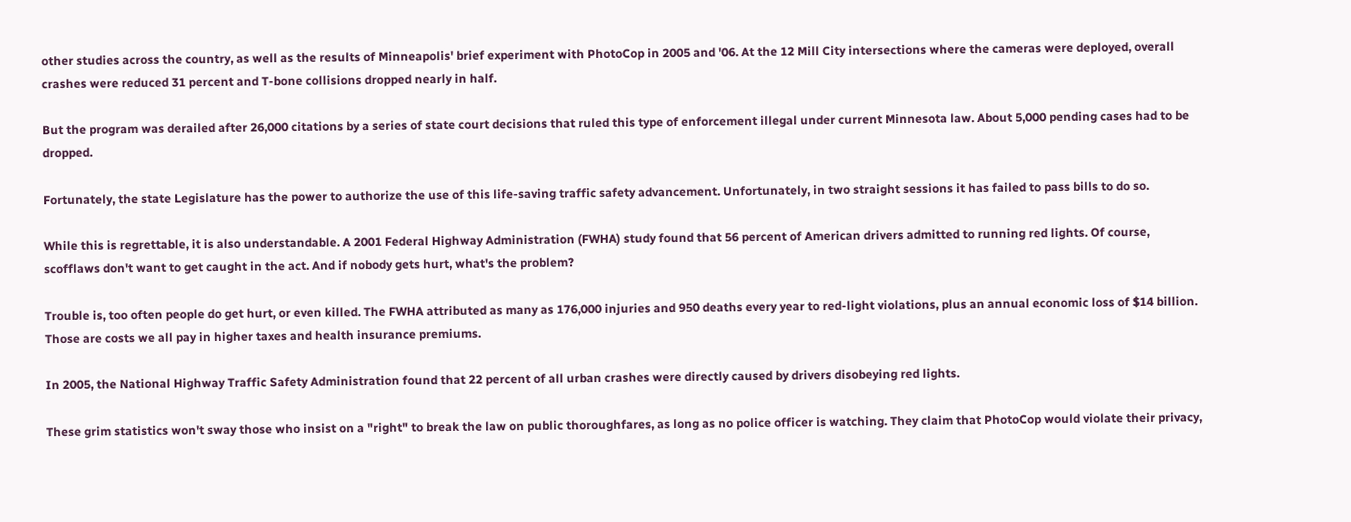other studies across the country, as well as the results of Minneapolis' brief experiment with PhotoCop in 2005 and '06. At the 12 Mill City intersections where the cameras were deployed, overall crashes were reduced 31 percent and T-bone collisions dropped nearly in half.

But the program was derailed after 26,000 citations by a series of state court decisions that ruled this type of enforcement illegal under current Minnesota law. About 5,000 pending cases had to be dropped.

Fortunately, the state Legislature has the power to authorize the use of this life-saving traffic safety advancement. Unfortunately, in two straight sessions it has failed to pass bills to do so.

While this is regrettable, it is also understandable. A 2001 Federal Highway Administration (FWHA) study found that 56 percent of American drivers admitted to running red lights. Of course, scofflaws don't want to get caught in the act. And if nobody gets hurt, what's the problem?

Trouble is, too often people do get hurt, or even killed. The FWHA attributed as many as 176,000 injuries and 950 deaths every year to red-light violations, plus an annual economic loss of $14 billion. Those are costs we all pay in higher taxes and health insurance premiums.

In 2005, the National Highway Traffic Safety Administration found that 22 percent of all urban crashes were directly caused by drivers disobeying red lights.

These grim statistics won't sway those who insist on a "right" to break the law on public thoroughfares, as long as no police officer is watching. They claim that PhotoCop would violate their privacy,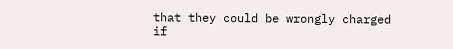that they could be wrongly charged if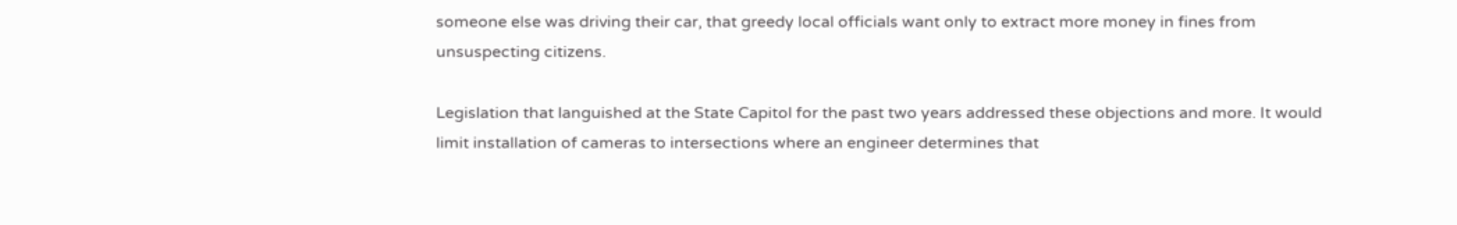someone else was driving their car, that greedy local officials want only to extract more money in fines from unsuspecting citizens.

Legislation that languished at the State Capitol for the past two years addressed these objections and more. It would limit installation of cameras to intersections where an engineer determines that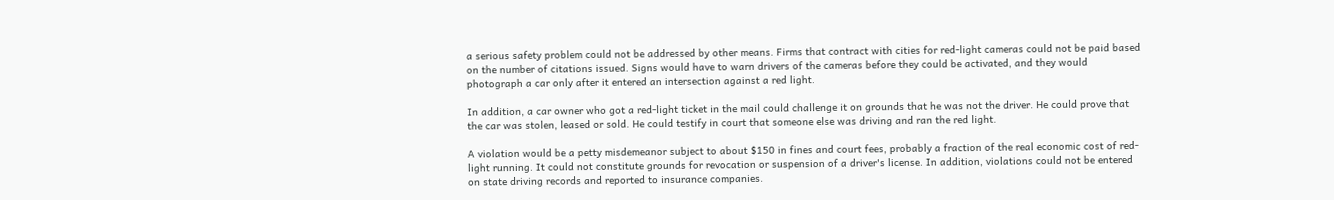a serious safety problem could not be addressed by other means. Firms that contract with cities for red-light cameras could not be paid based on the number of citations issued. Signs would have to warn drivers of the cameras before they could be activated, and they would photograph a car only after it entered an intersection against a red light.

In addition, a car owner who got a red-light ticket in the mail could challenge it on grounds that he was not the driver. He could prove that the car was stolen, leased or sold. He could testify in court that someone else was driving and ran the red light.

A violation would be a petty misdemeanor subject to about $150 in fines and court fees, probably a fraction of the real economic cost of red-light running. It could not constitute grounds for revocation or suspension of a driver's license. In addition, violations could not be entered on state driving records and reported to insurance companies.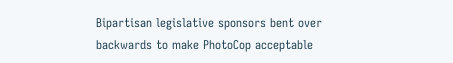Bipartisan legislative sponsors bent over backwards to make PhotoCop acceptable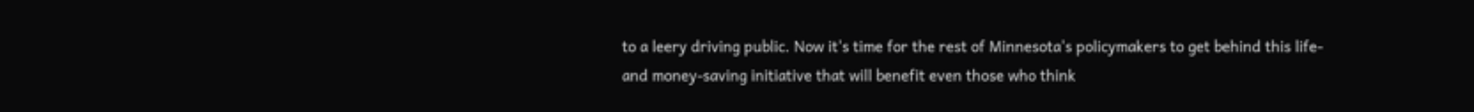to a leery driving public. Now it's time for the rest of Minnesota's policymakers to get behind this life- and money-saving initiative that will benefit even those who think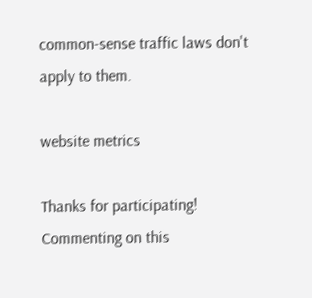common-sense traffic laws don't apply to them.

website metrics

Thanks for participating! Commenting on this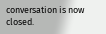conversation is now closed.